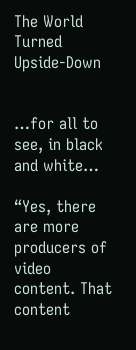The World Turned Upside-Down


…for all to see, in black and white…

“Yes, there are more producers of video content. That content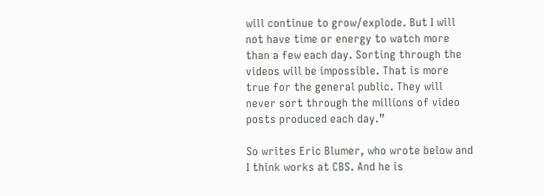will continue to grow/explode. But I will not have time or energy to watch more than a few each day. Sorting through the videos will be impossible. That is more true for the general public. They will never sort through the millions of video posts produced each day.”

So writes Eric Blumer, who wrote below and I think works at CBS. And he is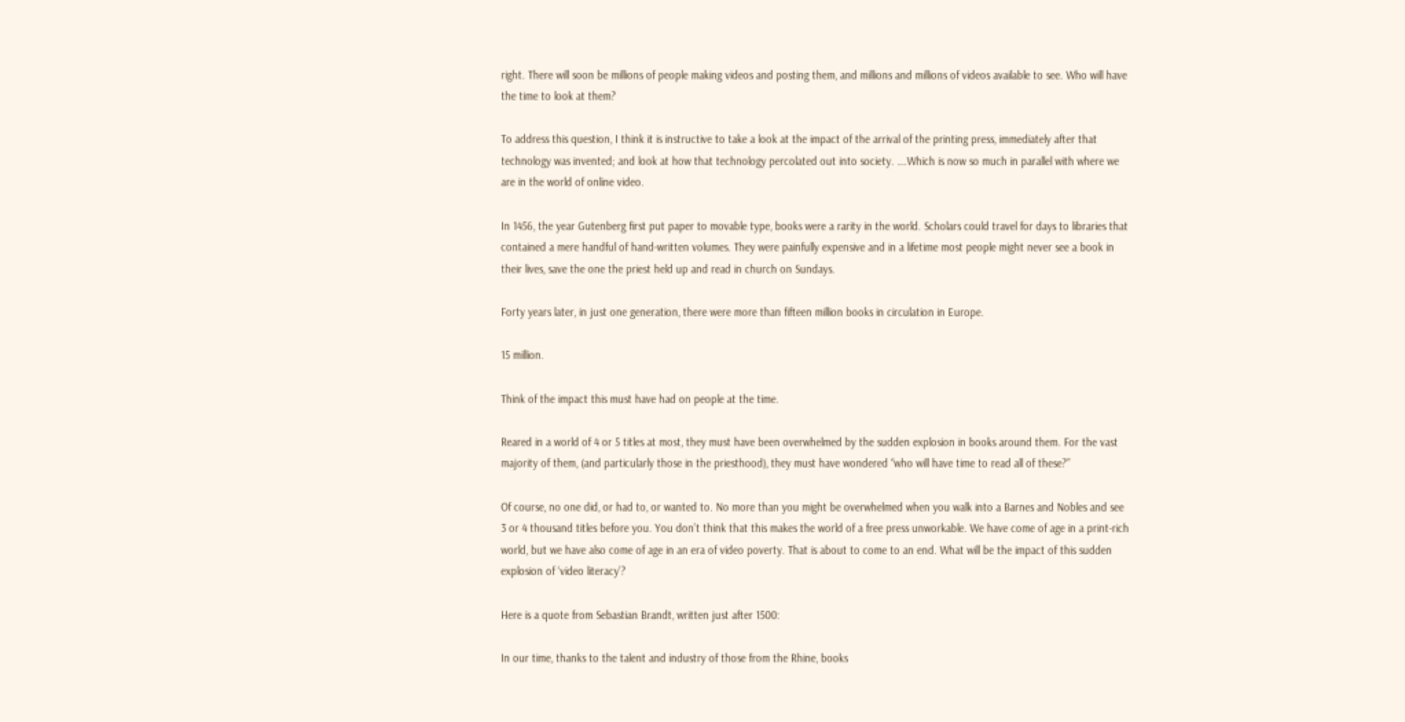right. There will soon be millions of people making videos and posting them, and millions and millions of videos available to see. Who will have the time to look at them?

To address this question, I think it is instructive to take a look at the impact of the arrival of the printing press, immediately after that technology was invented; and look at how that technology percolated out into society. ….Which is now so much in parallel with where we are in the world of online video.

In 1456, the year Gutenberg first put paper to movable type, books were a rarity in the world. Scholars could travel for days to libraries that contained a mere handful of hand-written volumes. They were painfully expensive and in a lifetime most people might never see a book in their lives, save the one the priest held up and read in church on Sundays.

Forty years later, in just one generation, there were more than fifteen million books in circulation in Europe.

15 million.

Think of the impact this must have had on people at the time.

Reared in a world of 4 or 5 titles at most, they must have been overwhelmed by the sudden explosion in books around them. For the vast majority of them, (and particularly those in the priesthood), they must have wondered “who will have time to read all of these?”

Of course, no one did, or had to, or wanted to. No more than you might be overwhelmed when you walk into a Barnes and Nobles and see 3 or 4 thousand titles before you. You don’t think that this makes the world of a free press unworkable. We have come of age in a print-rich world, but we have also come of age in an era of video poverty. That is about to come to an end. What will be the impact of this sudden explosion of ‘video literacy’?

Here is a quote from Sebastian Brandt, written just after 1500:

In our time, thanks to the talent and industry of those from the Rhine, books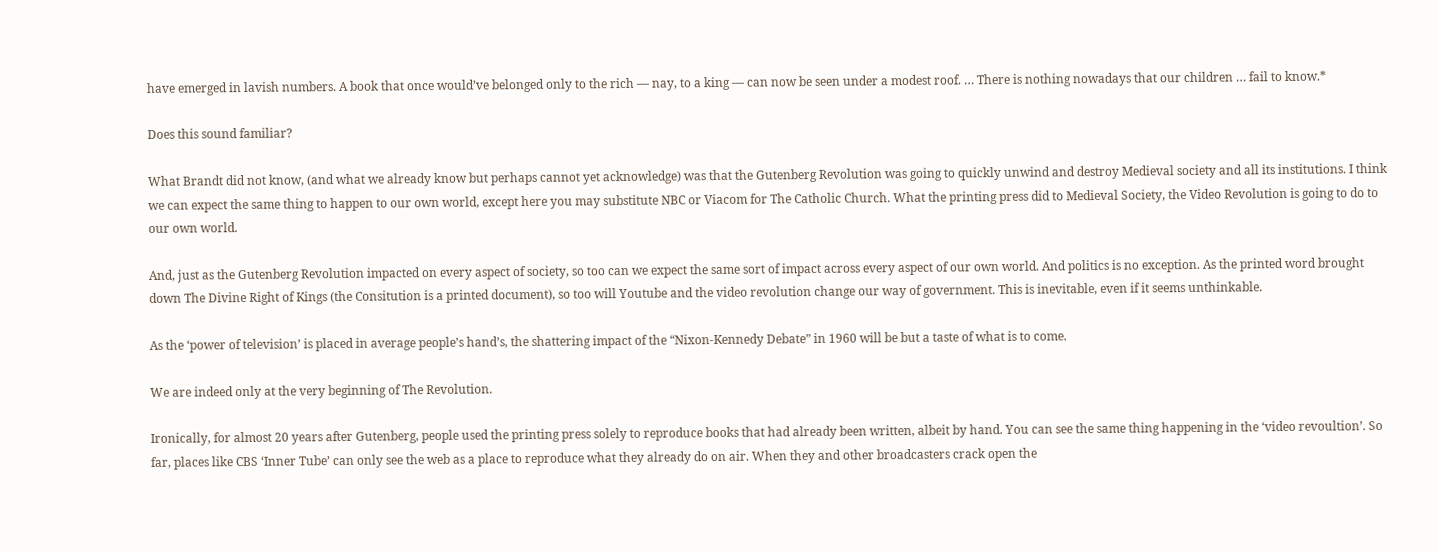have emerged in lavish numbers. A book that once would’ve belonged only to the rich — nay, to a king — can now be seen under a modest roof. … There is nothing nowadays that our children … fail to know.*

Does this sound familiar?

What Brandt did not know, (and what we already know but perhaps cannot yet acknowledge) was that the Gutenberg Revolution was going to quickly unwind and destroy Medieval society and all its institutions. I think we can expect the same thing to happen to our own world, except here you may substitute NBC or Viacom for The Catholic Church. What the printing press did to Medieval Society, the Video Revolution is going to do to our own world.

And, just as the Gutenberg Revolution impacted on every aspect of society, so too can we expect the same sort of impact across every aspect of our own world. And politics is no exception. As the printed word brought down The Divine Right of Kings (the Consitution is a printed document), so too will Youtube and the video revolution change our way of government. This is inevitable, even if it seems unthinkable.

As the ‘power of television’ is placed in average people’s hand’s, the shattering impact of the “Nixon-Kennedy Debate” in 1960 will be but a taste of what is to come.

We are indeed only at the very beginning of The Revolution.

Ironically, for almost 20 years after Gutenberg, people used the printing press solely to reproduce books that had already been written, albeit by hand. You can see the same thing happening in the ‘video revoultion’. So far, places like CBS ‘Inner Tube’ can only see the web as a place to reproduce what they already do on air. When they and other broadcasters crack open the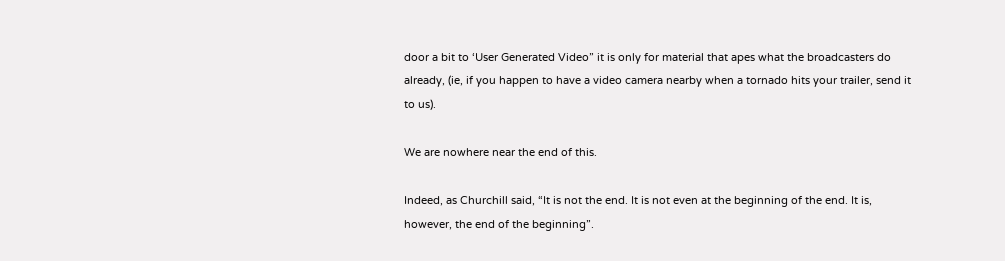door a bit to ‘User Generated Video” it is only for material that apes what the broadcasters do already, (ie, if you happen to have a video camera nearby when a tornado hits your trailer, send it to us).

We are nowhere near the end of this.

Indeed, as Churchill said, “It is not the end. It is not even at the beginning of the end. It is, however, the end of the beginning”.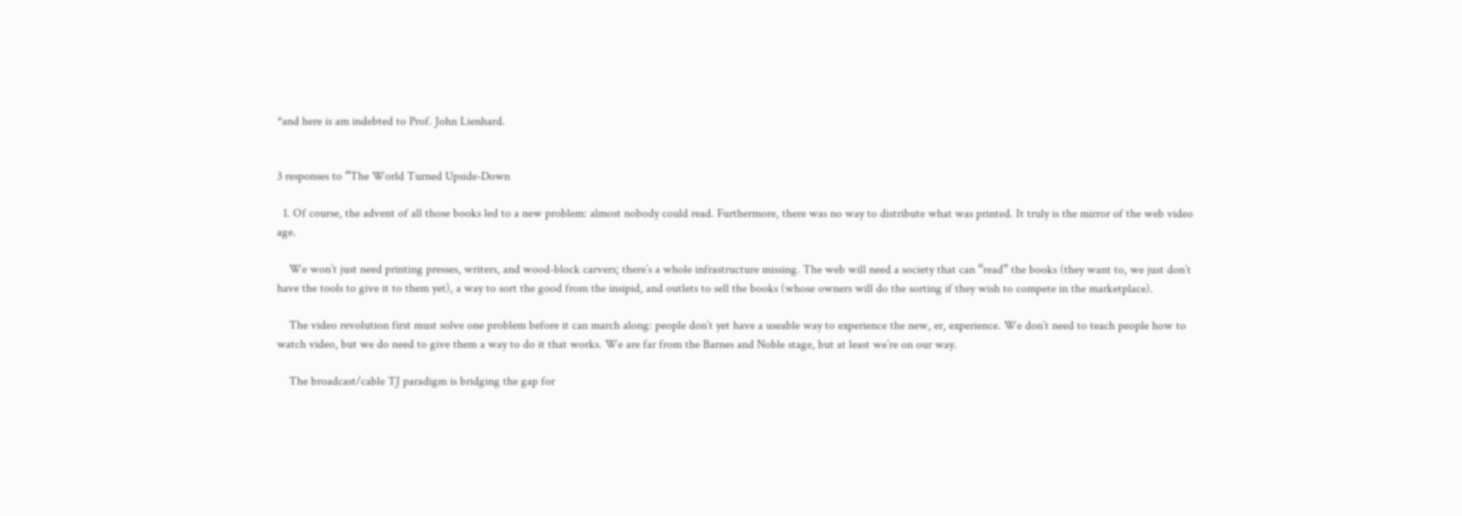*and here is am indebted to Prof. John Lienhard.


3 responses to “The World Turned Upside-Down

  1. Of course, the advent of all those books led to a new problem: almost nobody could read. Furthermore, there was no way to distribute what was printed. It truly is the mirror of the web video age.

    We won’t just need printing presses, writers, and wood-block carvers; there’s a whole infrastructure missing. The web will need a society that can “read” the books (they want to, we just don’t have the tools to give it to them yet), a way to sort the good from the insipid, and outlets to sell the books (whose owners will do the sorting if they wish to compete in the marketplace).

    The video revolution first must solve one problem before it can march along: people don’t yet have a useable way to experience the new, er, experience. We don’t need to teach people how to watch video, but we do need to give them a way to do it that works. We are far from the Barnes and Noble stage, but at least we’re on our way.

    The broadcast/cable TJ paradigm is bridging the gap for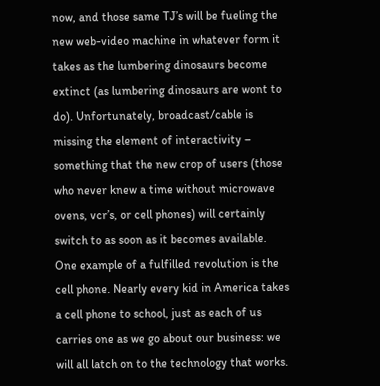now, and those same TJ’s will be fueling the new web-video machine in whatever form it takes as the lumbering dinosaurs become extinct (as lumbering dinosaurs are wont to do). Unfortunately, broadcast/cable is missing the element of interactivity – something that the new crop of users (those who never knew a time without microwave ovens, vcr’s, or cell phones) will certainly switch to as soon as it becomes available. One example of a fulfilled revolution is the cell phone. Nearly every kid in America takes a cell phone to school, just as each of us carries one as we go about our business: we will all latch on to the technology that works.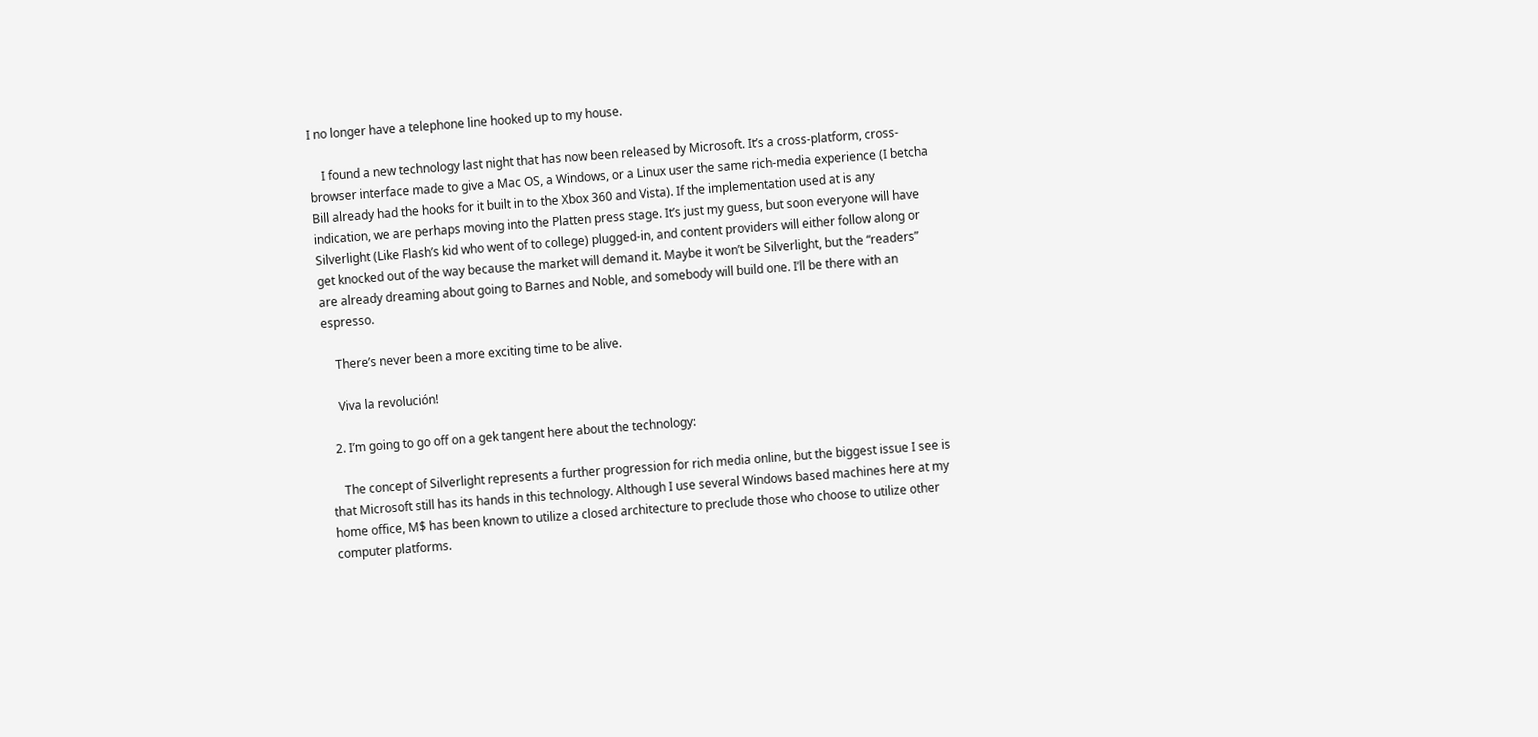I no longer have a telephone line hooked up to my house.

    I found a new technology last night that has now been released by Microsoft. It’s a cross-platform, cross-browser interface made to give a Mac OS, a Windows, or a Linux user the same rich-media experience (I betcha Bill already had the hooks for it built in to the Xbox 360 and Vista). If the implementation used at is any indication, we are perhaps moving into the Platten press stage. It’s just my guess, but soon everyone will have Silverlight (Like Flash’s kid who went of to college) plugged-in, and content providers will either follow along or get knocked out of the way because the market will demand it. Maybe it won’t be Silverlight, but the “readers” are already dreaming about going to Barnes and Noble, and somebody will build one. I’ll be there with an espresso.

    There’s never been a more exciting time to be alive.

    Viva la revolución!

  2. I’m going to go off on a gek tangent here about the technology:

    The concept of Silverlight represents a further progression for rich media online, but the biggest issue I see is that Microsoft still has its hands in this technology. Although I use several Windows based machines here at my home office, M$ has been known to utilize a closed architecture to preclude those who choose to utilize other computer platforms.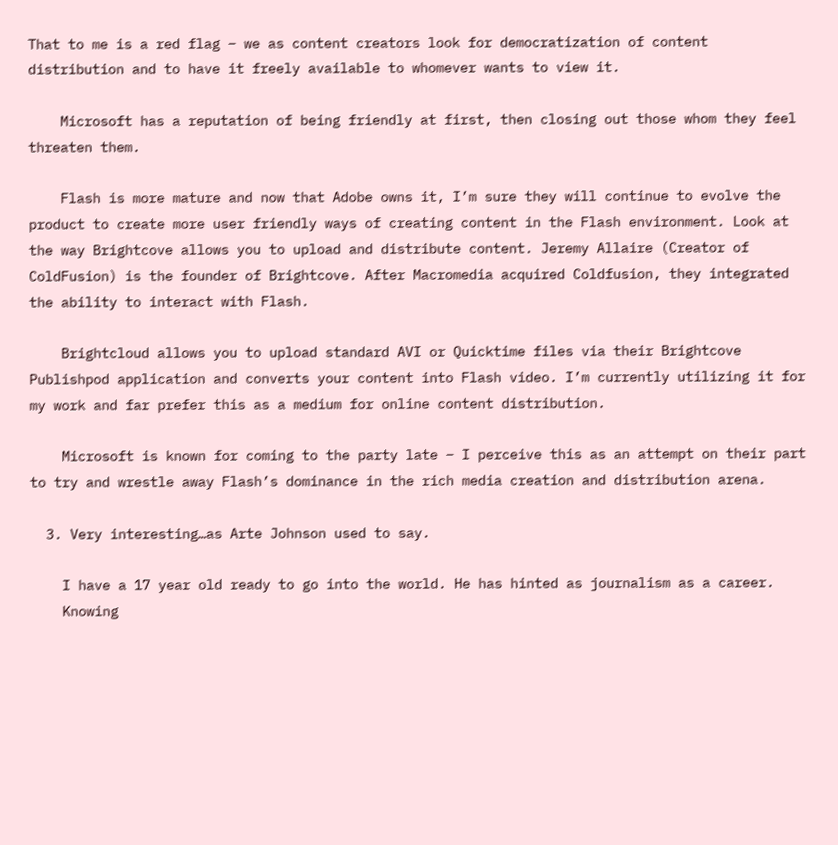That to me is a red flag – we as content creators look for democratization of content distribution and to have it freely available to whomever wants to view it.

    Microsoft has a reputation of being friendly at first, then closing out those whom they feel threaten them.

    Flash is more mature and now that Adobe owns it, I’m sure they will continue to evolve the product to create more user friendly ways of creating content in the Flash environment. Look at the way Brightcove allows you to upload and distribute content. Jeremy Allaire (Creator of ColdFusion) is the founder of Brightcove. After Macromedia acquired Coldfusion, they integrated the ability to interact with Flash.

    Brightcloud allows you to upload standard AVI or Quicktime files via their Brightcove Publishpod application and converts your content into Flash video. I’m currently utilizing it for my work and far prefer this as a medium for online content distribution.

    Microsoft is known for coming to the party late – I perceive this as an attempt on their part to try and wrestle away Flash’s dominance in the rich media creation and distribution arena.

  3. Very interesting…as Arte Johnson used to say.

    I have a 17 year old ready to go into the world. He has hinted as journalism as a career.
    Knowing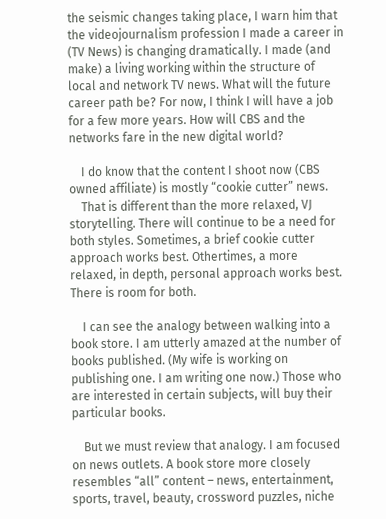the seismic changes taking place, I warn him that the videojournalism profession I made a career in (TV News) is changing dramatically. I made (and make) a living working within the structure of local and network TV news. What will the future career path be? For now, I think I will have a job for a few more years. How will CBS and the networks fare in the new digital world?

    I do know that the content I shoot now (CBS owned affiliate) is mostly “cookie cutter” news.
    That is different than the more relaxed, VJ storytelling. There will continue to be a need for both styles. Sometimes, a brief cookie cutter approach works best. Othertimes, a more relaxed, in depth, personal approach works best. There is room for both.

    I can see the analogy between walking into a book store. I am utterly amazed at the number of books published. (My wife is working on publishing one. I am writing one now.) Those who are interested in certain subjects, will buy their particular books.

    But we must review that analogy. I am focused on news outlets. A book store more closely resembles “all” content – news, entertainment, sports, travel, beauty, crossword puzzles, niche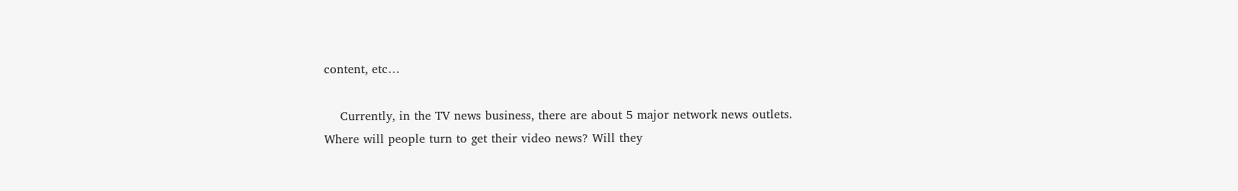content, etc…

    Currently, in the TV news business, there are about 5 major network news outlets. Where will people turn to get their video news? Will they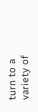turn to a variety of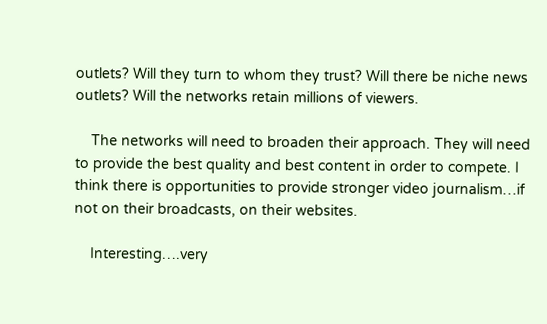outlets? Will they turn to whom they trust? Will there be niche news outlets? Will the networks retain millions of viewers.

    The networks will need to broaden their approach. They will need to provide the best quality and best content in order to compete. I think there is opportunities to provide stronger video journalism…if not on their broadcasts, on their websites.

    Interesting….very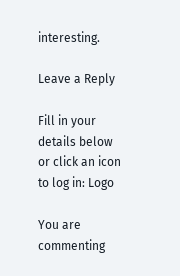interesting.

Leave a Reply

Fill in your details below or click an icon to log in: Logo

You are commenting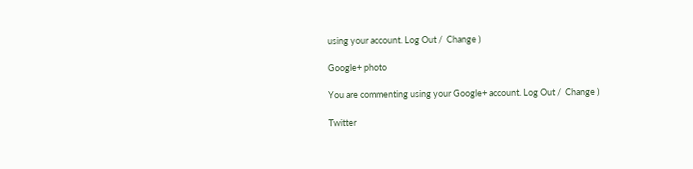using your account. Log Out /  Change )

Google+ photo

You are commenting using your Google+ account. Log Out /  Change )

Twitter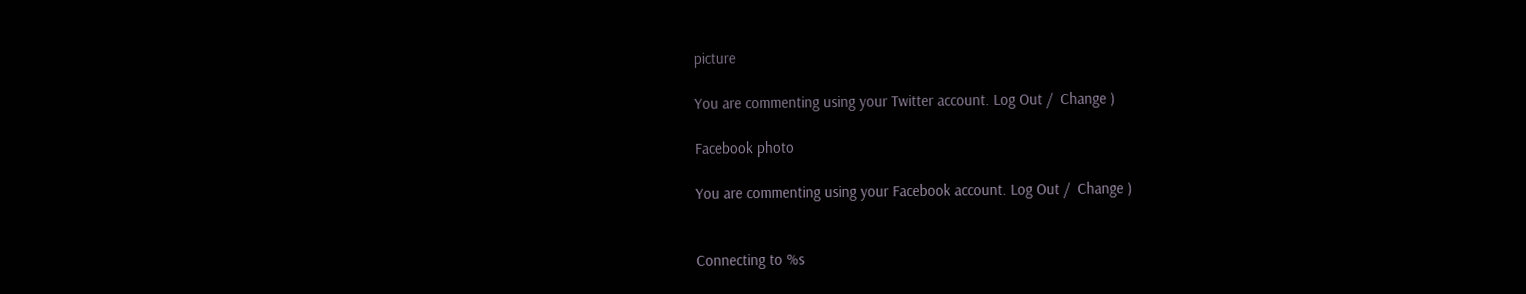picture

You are commenting using your Twitter account. Log Out /  Change )

Facebook photo

You are commenting using your Facebook account. Log Out /  Change )


Connecting to %s